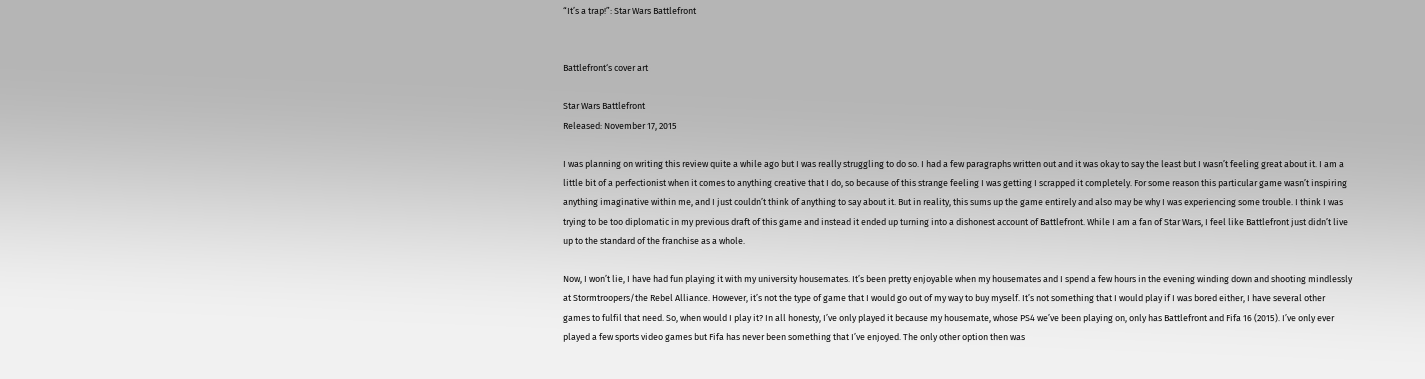“It’s a trap!”: Star Wars Battlefront


Battlefront‘s cover art

Star Wars Battlefront
Released: November 17, 2015

I was planning on writing this review quite a while ago but I was really struggling to do so. I had a few paragraphs written out and it was okay to say the least but I wasn’t feeling great about it. I am a little bit of a perfectionist when it comes to anything creative that I do, so because of this strange feeling I was getting I scrapped it completely. For some reason this particular game wasn’t inspiring anything imaginative within me, and I just couldn’t think of anything to say about it. But in reality, this sums up the game entirely and also may be why I was experiencing some trouble. I think I was trying to be too diplomatic in my previous draft of this game and instead it ended up turning into a dishonest account of Battlefront. While I am a fan of Star Wars, I feel like Battlefront just didn’t live up to the standard of the franchise as a whole.

Now, I won’t lie, I have had fun playing it with my university housemates. It’s been pretty enjoyable when my housemates and I spend a few hours in the evening winding down and shooting mindlessly at Stormtroopers/the Rebel Alliance. However, it’s not the type of game that I would go out of my way to buy myself. It’s not something that I would play if I was bored either, I have several other games to fulfil that need. So, when would I play it? In all honesty, I’ve only played it because my housemate, whose PS4 we’ve been playing on, only has Battlefront and Fifa 16 (2015). I’ve only ever played a few sports video games but Fifa has never been something that I’ve enjoyed. The only other option then was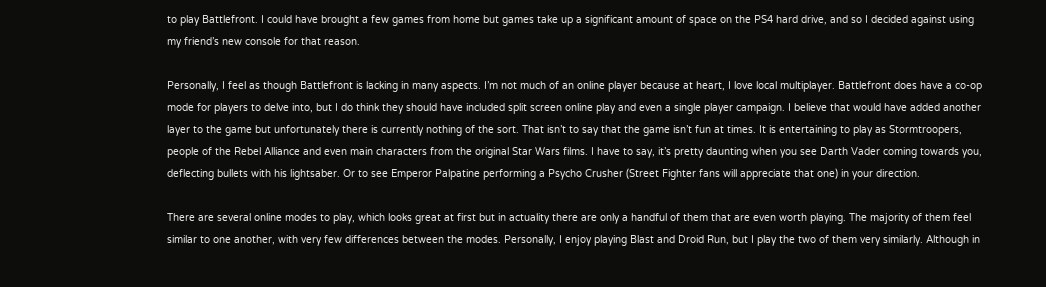to play Battlefront. I could have brought a few games from home but games take up a significant amount of space on the PS4 hard drive, and so I decided against using my friend’s new console for that reason.

Personally, I feel as though Battlefront is lacking in many aspects. I’m not much of an online player because at heart, I love local multiplayer. Battlefront does have a co-op mode for players to delve into, but I do think they should have included split screen online play and even a single player campaign. I believe that would have added another layer to the game but unfortunately there is currently nothing of the sort. That isn’t to say that the game isn’t fun at times. It is entertaining to play as Stormtroopers, people of the Rebel Alliance and even main characters from the original Star Wars films. I have to say, it’s pretty daunting when you see Darth Vader coming towards you, deflecting bullets with his lightsaber. Or to see Emperor Palpatine performing a Psycho Crusher (Street Fighter fans will appreciate that one) in your direction.

There are several online modes to play, which looks great at first but in actuality there are only a handful of them that are even worth playing. The majority of them feel similar to one another, with very few differences between the modes. Personally, I enjoy playing Blast and Droid Run, but I play the two of them very similarly. Although in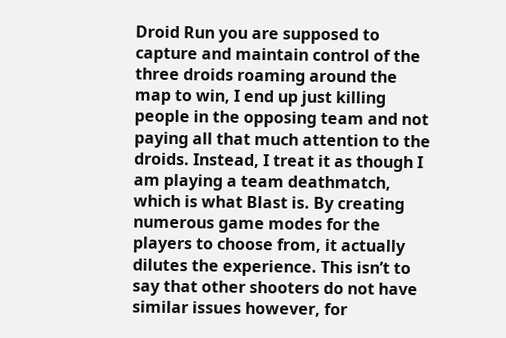Droid Run you are supposed to capture and maintain control of the three droids roaming around the map to win, I end up just killing people in the opposing team and not paying all that much attention to the droids. Instead, I treat it as though I am playing a team deathmatch, which is what Blast is. By creating numerous game modes for the players to choose from, it actually dilutes the experience. This isn’t to say that other shooters do not have similar issues however, for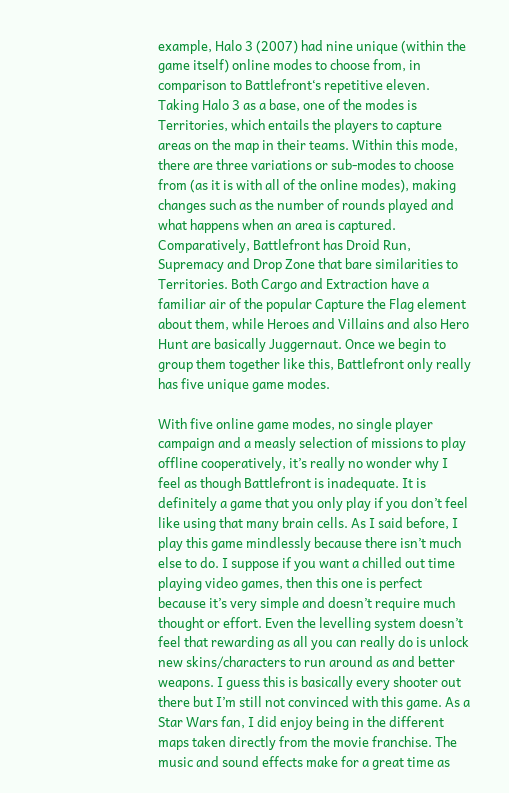example, Halo 3 (2007) had nine unique (within the game itself) online modes to choose from, in comparison to Battlefront‘s repetitive eleven. Taking Halo 3 as a base, one of the modes is Territories, which entails the players to capture areas on the map in their teams. Within this mode, there are three variations or sub-modes to choose from (as it is with all of the online modes), making changes such as the number of rounds played and what happens when an area is captured. Comparatively, Battlefront has Droid Run, Supremacy and Drop Zone that bare similarities to Territories. Both Cargo and Extraction have a familiar air of the popular Capture the Flag element about them, while Heroes and Villains and also Hero Hunt are basically Juggernaut. Once we begin to group them together like this, Battlefront only really has five unique game modes.

With five online game modes, no single player campaign and a measly selection of missions to play offline cooperatively, it’s really no wonder why I feel as though Battlefront is inadequate. It is definitely a game that you only play if you don’t feel like using that many brain cells. As I said before, I play this game mindlessly because there isn’t much else to do. I suppose if you want a chilled out time playing video games, then this one is perfect because it’s very simple and doesn’t require much thought or effort. Even the levelling system doesn’t feel that rewarding as all you can really do is unlock new skins/characters to run around as and better weapons. I guess this is basically every shooter out there but I’m still not convinced with this game. As a Star Wars fan, I did enjoy being in the different maps taken directly from the movie franchise. The music and sound effects make for a great time as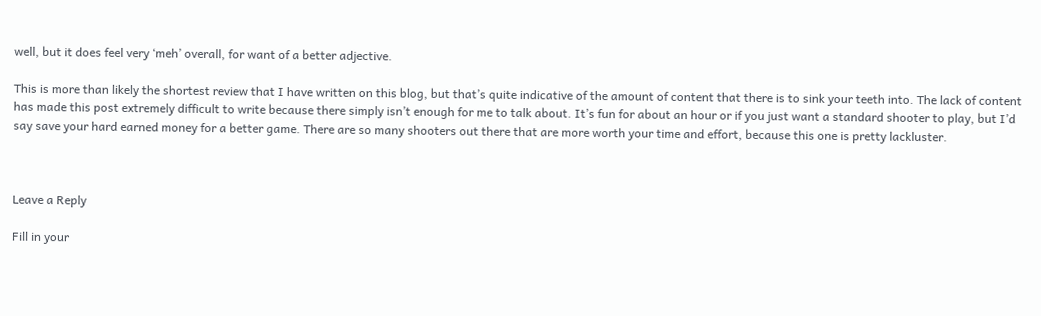well, but it does feel very ‘meh’ overall, for want of a better adjective.

This is more than likely the shortest review that I have written on this blog, but that’s quite indicative of the amount of content that there is to sink your teeth into. The lack of content has made this post extremely difficult to write because there simply isn’t enough for me to talk about. It’s fun for about an hour or if you just want a standard shooter to play, but I’d say save your hard earned money for a better game. There are so many shooters out there that are more worth your time and effort, because this one is pretty lackluster.



Leave a Reply

Fill in your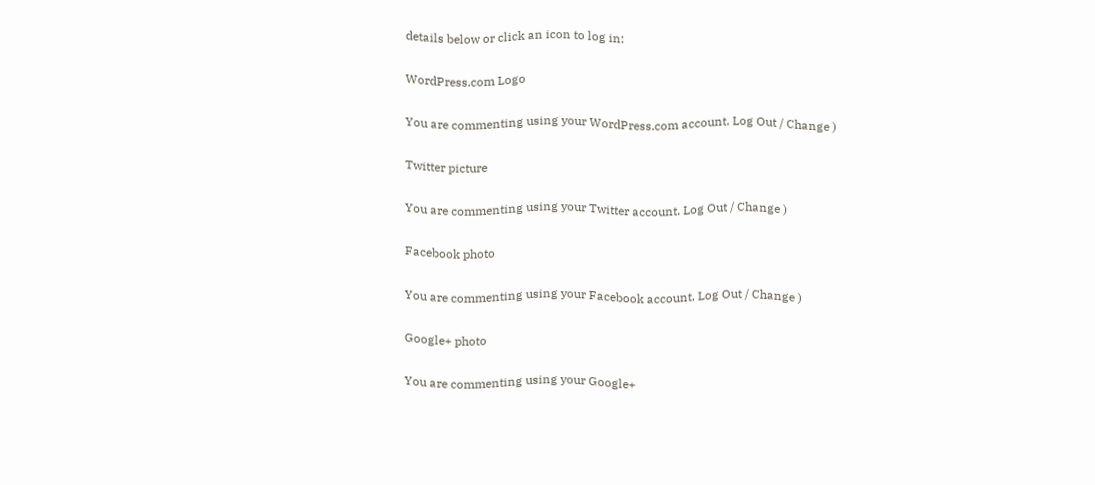details below or click an icon to log in:

WordPress.com Logo

You are commenting using your WordPress.com account. Log Out / Change )

Twitter picture

You are commenting using your Twitter account. Log Out / Change )

Facebook photo

You are commenting using your Facebook account. Log Out / Change )

Google+ photo

You are commenting using your Google+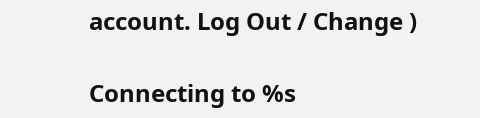account. Log Out / Change )

Connecting to %s